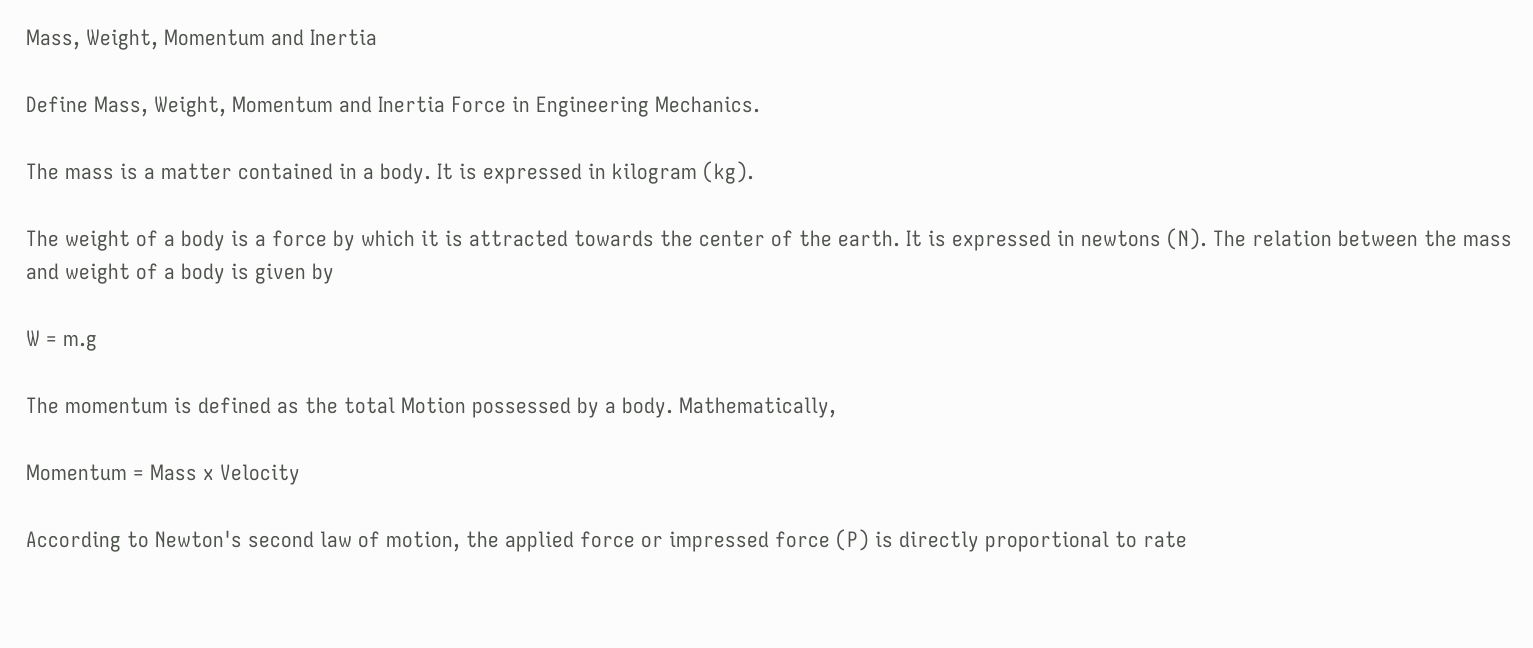Mass, Weight, Momentum and Inertia

Define Mass, Weight, Momentum and Inertia Force in Engineering Mechanics.

The mass is a matter contained in a body. It is expressed in kilogram (kg).

The weight of a body is a force by which it is attracted towards the center of the earth. It is expressed in newtons (N). The relation between the mass and weight of a body is given by

W = m.g

The momentum is defined as the total Motion possessed by a body. Mathematically,

Momentum = Mass x Velocity

According to Newton's second law of motion, the applied force or impressed force (P) is directly proportional to rate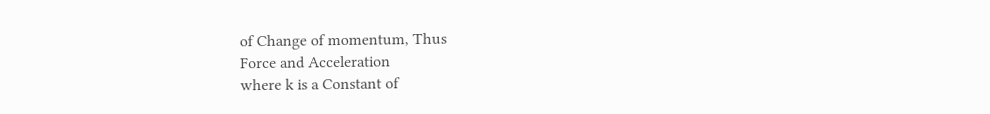of Change of momentum, Thus
Force and Acceleration
where k is a Constant of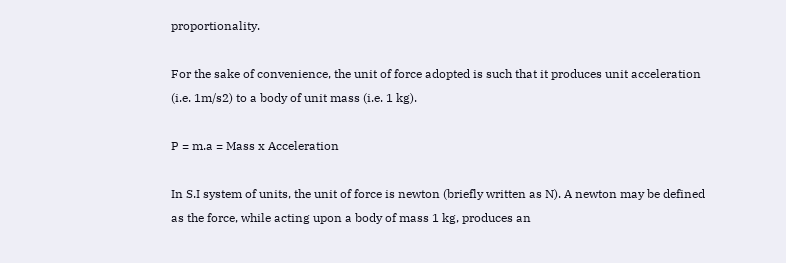proportionality.

For the sake of convenience, the unit of force adopted is such that it produces unit acceleration (i.e. 1m/s2) to a body of unit mass (i.e. 1 kg).

P = m.a = Mass x Acceleration

In S.I system of units, the unit of force is newton (briefly written as N). A newton may be defined as the force, while acting upon a body of mass 1 kg, produces an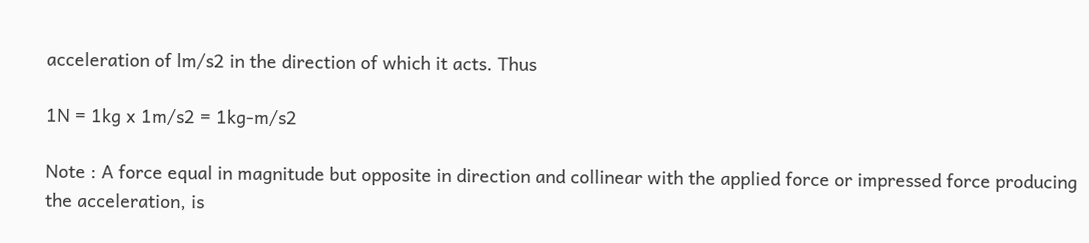acceleration of lm/s2 in the direction of which it acts. Thus

1N = 1kg x 1m/s2 = 1kg-m/s2

Note : A force equal in magnitude but opposite in direction and collinear with the applied force or impressed force producing the acceleration, is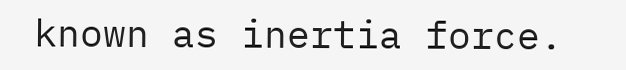known as inertia force.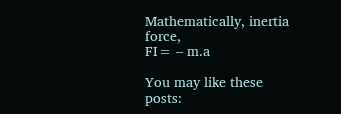Mathematically, inertia force,
FI= – m.a

You may like these posts: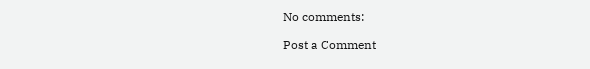No comments:

Post a Comment